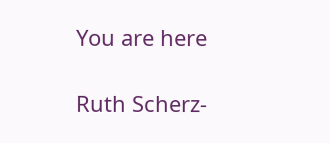You are here

Ruth Scherz-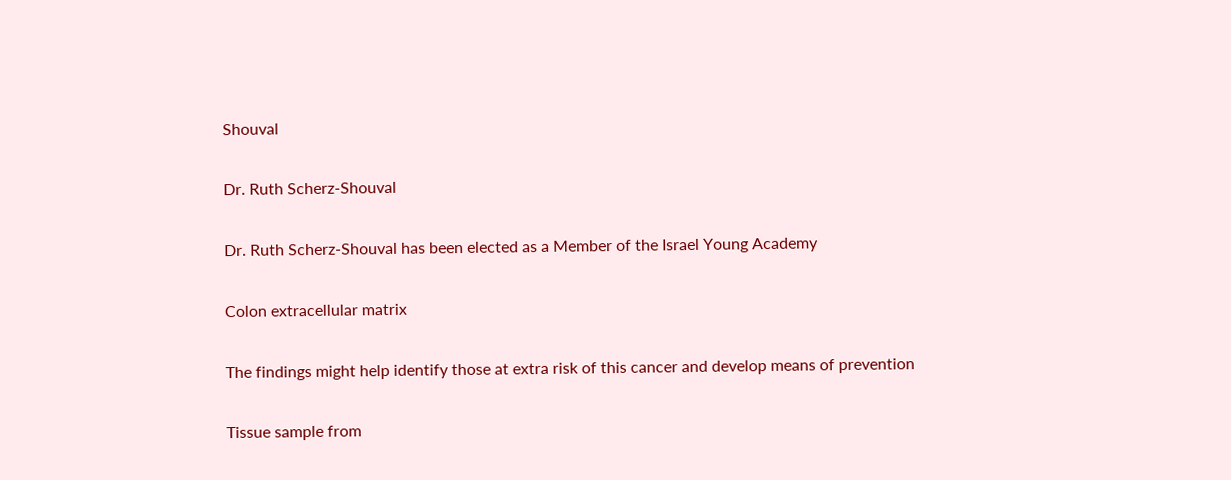Shouval

Dr. Ruth Scherz-Shouval

Dr. Ruth Scherz-Shouval has been elected as a Member of the Israel Young Academy

Colon extracellular matrix

The findings might help identify those at extra risk of this cancer and develop means of prevention

Tissue sample from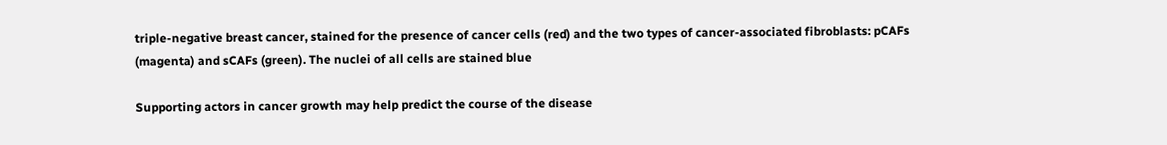triple-negative breast cancer, stained for the presence of cancer cells (red) and the two types of cancer-associated fibroblasts: pCAFs (magenta) and sCAFs (green). The nuclei of all cells are stained blue

Supporting actors in cancer growth may help predict the course of the disease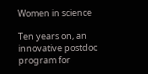Women in science

Ten years on, an innovative postdoc program for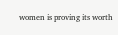women is proving its worth